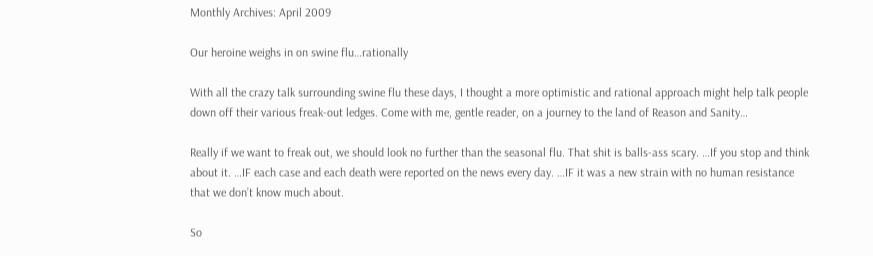Monthly Archives: April 2009

Our heroine weighs in on swine flu…rationally

With all the crazy talk surrounding swine flu these days, I thought a more optimistic and rational approach might help talk people down off their various freak-out ledges. Come with me, gentle reader, on a journey to the land of Reason and Sanity…

Really if we want to freak out, we should look no further than the seasonal flu. That shit is balls-ass scary. …If you stop and think about it. …IF each case and each death were reported on the news every day. …IF it was a new strain with no human resistance that we don’t know much about.

So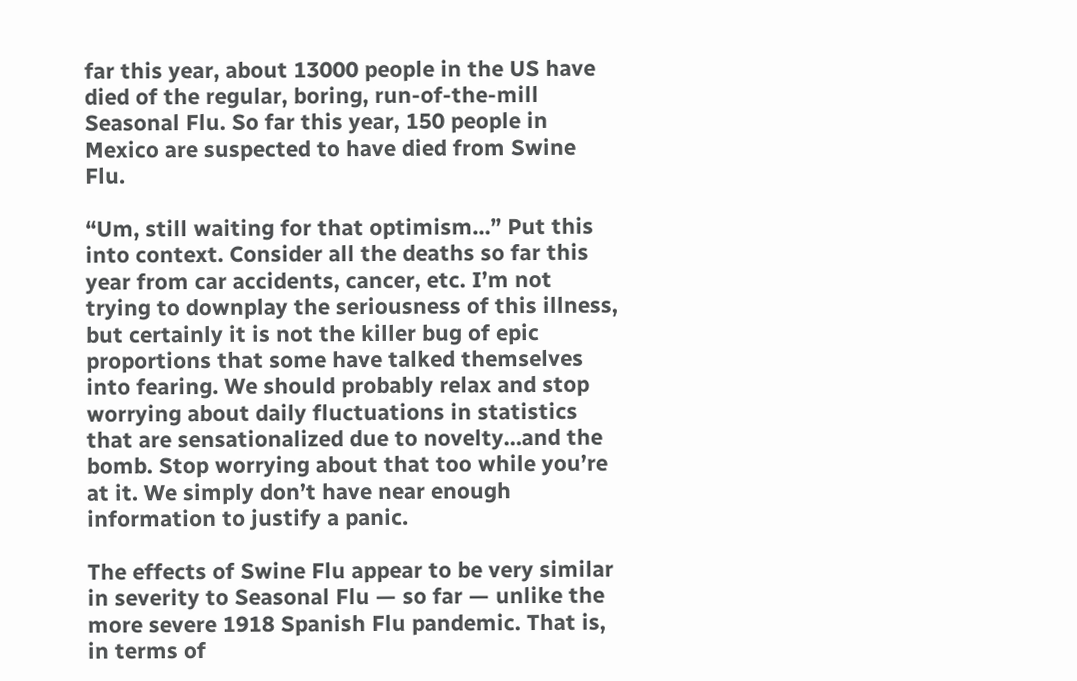far this year, about 13000 people in the US have died of the regular, boring, run-of-the-mill Seasonal Flu. So far this year, 150 people in Mexico are suspected to have died from Swine Flu.

“Um, still waiting for that optimism…” Put this into context. Consider all the deaths so far this year from car accidents, cancer, etc. I’m not trying to downplay the seriousness of this illness, but certainly it is not the killer bug of epic proportions that some have talked themselves into fearing. We should probably relax and stop worrying about daily fluctuations in statistics that are sensationalized due to novelty…and the bomb. Stop worrying about that too while you’re at it. We simply don’t have near enough information to justify a panic.

The effects of Swine Flu appear to be very similar in severity to Seasonal Flu — so far — unlike the more severe 1918 Spanish Flu pandemic. That is, in terms of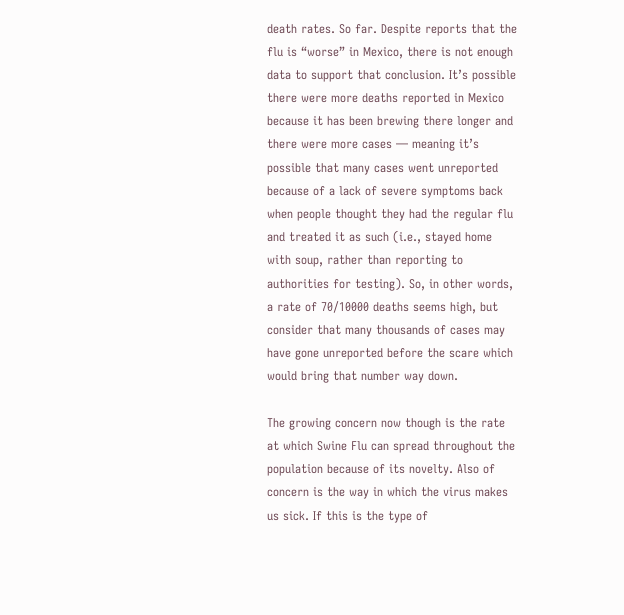death rates. So far. Despite reports that the flu is “worse” in Mexico, there is not enough data to support that conclusion. It’s possible there were more deaths reported in Mexico because it has been brewing there longer and there were more cases — meaning it’s possible that many cases went unreported because of a lack of severe symptoms back when people thought they had the regular flu and treated it as such (i.e., stayed home with soup, rather than reporting to authorities for testing). So, in other words, a rate of 70/10000 deaths seems high, but consider that many thousands of cases may have gone unreported before the scare which would bring that number way down.

The growing concern now though is the rate at which Swine Flu can spread throughout the population because of its novelty. Also of concern is the way in which the virus makes us sick. If this is the type of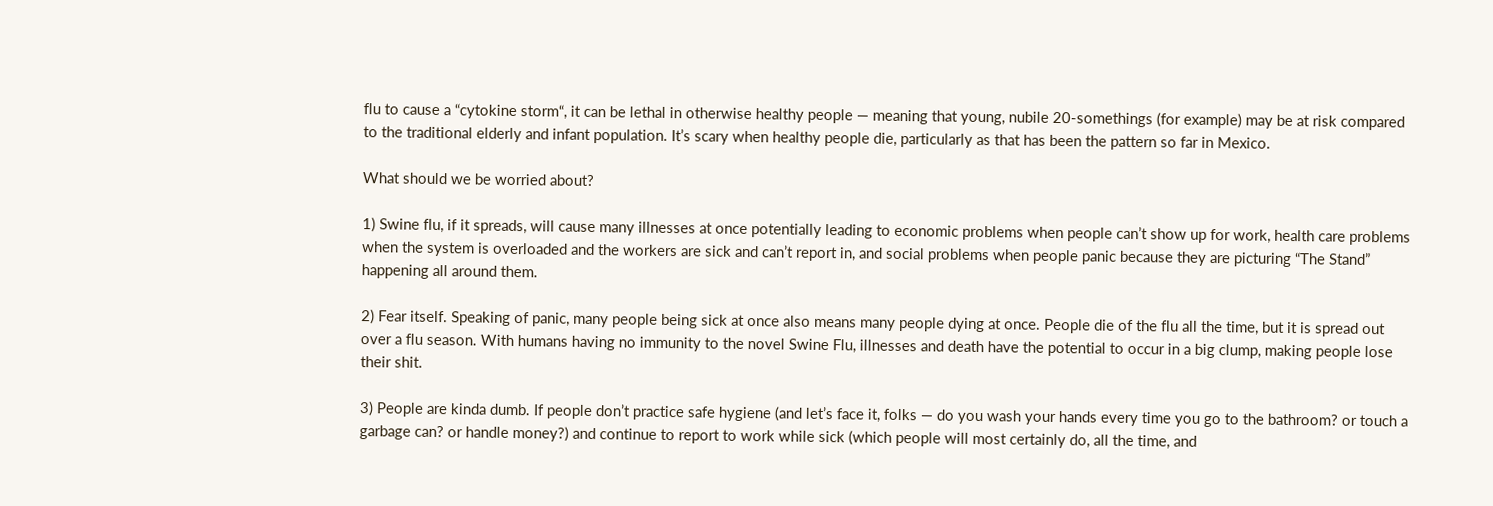flu to cause a “cytokine storm“, it can be lethal in otherwise healthy people — meaning that young, nubile 20-somethings (for example) may be at risk compared to the traditional elderly and infant population. It’s scary when healthy people die, particularly as that has been the pattern so far in Mexico.

What should we be worried about?

1) Swine flu, if it spreads, will cause many illnesses at once potentially leading to economic problems when people can’t show up for work, health care problems when the system is overloaded and the workers are sick and can’t report in, and social problems when people panic because they are picturing “The Stand” happening all around them.

2) Fear itself. Speaking of panic, many people being sick at once also means many people dying at once. People die of the flu all the time, but it is spread out over a flu season. With humans having no immunity to the novel Swine Flu, illnesses and death have the potential to occur in a big clump, making people lose their shit.

3) People are kinda dumb. If people don’t practice safe hygiene (and let’s face it, folks — do you wash your hands every time you go to the bathroom? or touch a garbage can? or handle money?) and continue to report to work while sick (which people will most certainly do, all the time, and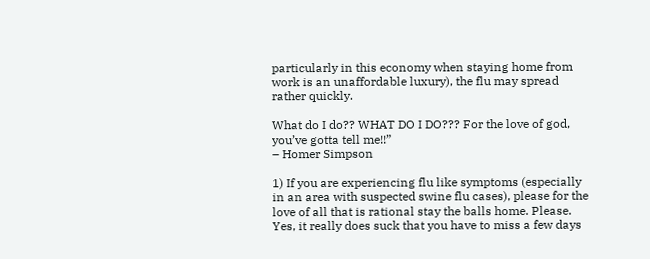particularly in this economy when staying home from work is an unaffordable luxury), the flu may spread rather quickly.

What do I do?? WHAT DO I DO??? For the love of god, you’ve gotta tell me!!”
– Homer Simpson

1) If you are experiencing flu like symptoms (especially in an area with suspected swine flu cases), please for the love of all that is rational stay the balls home. Please. Yes, it really does suck that you have to miss a few days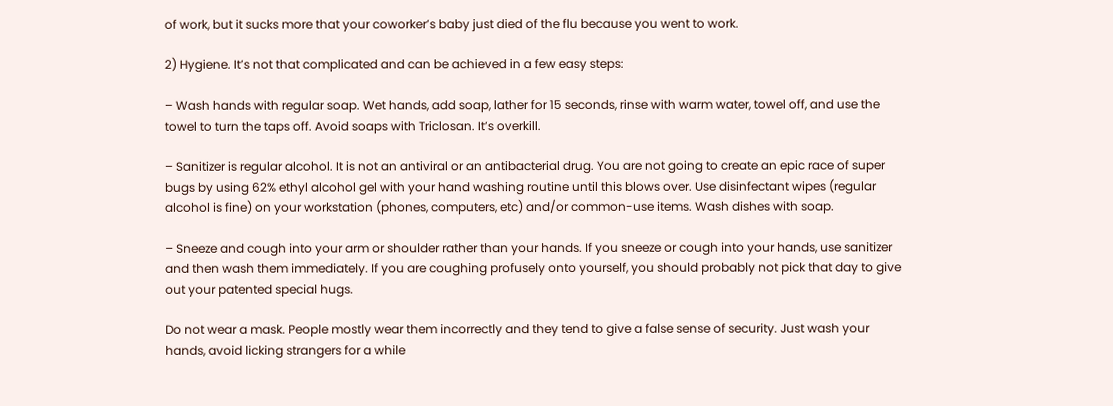of work, but it sucks more that your coworker’s baby just died of the flu because you went to work.

2) Hygiene. It’s not that complicated and can be achieved in a few easy steps:

– Wash hands with regular soap. Wet hands, add soap, lather for 15 seconds, rinse with warm water, towel off, and use the towel to turn the taps off. Avoid soaps with Triclosan. It’s overkill.

– Sanitizer is regular alcohol. It is not an antiviral or an antibacterial drug. You are not going to create an epic race of super bugs by using 62% ethyl alcohol gel with your hand washing routine until this blows over. Use disinfectant wipes (regular alcohol is fine) on your workstation (phones, computers, etc) and/or common-use items. Wash dishes with soap.

– Sneeze and cough into your arm or shoulder rather than your hands. If you sneeze or cough into your hands, use sanitizer and then wash them immediately. If you are coughing profusely onto yourself, you should probably not pick that day to give out your patented special hugs.

Do not wear a mask. People mostly wear them incorrectly and they tend to give a false sense of security. Just wash your hands, avoid licking strangers for a while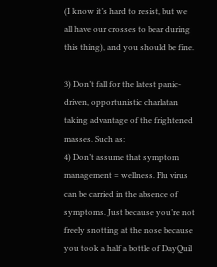(I know it’s hard to resist, but we all have our crosses to bear during this thing), and you should be fine.

3) Don’t fall for the latest panic-driven, opportunistic charlatan taking advantage of the frightened masses. Such as:
4) Don’t assume that symptom management = wellness. Flu virus can be carried in the absence of symptoms. Just because you’re not freely snotting at the nose because you took a half a bottle of DayQuil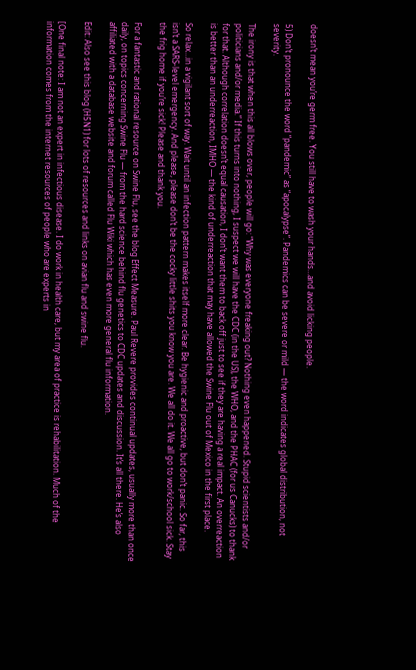doesn’t mean you’re germ free. You still have to wash your hands…and avoid licking people.

5) Don’t pronounce the word “pandemic” as “apocalypse”. Pandemics can be severe or mild — the word indicates global distribution, not severity.

The irony is that when this all blows over, people will go: “Why was everyone freaking out? Nothing even happened. Stupid scientists and/or politicians and/or media.” If this turns into nothing, I suspect we will have the CDC (in the US), the WHO, and the PHAC (for us Canucks) to thank for that. Although correlation doesn’t equal causation, I don’t want them to back off just to see if they are having a real impact. An overreaction is better than an underreaction, IMHO — the kind of underreaction that may have allowed the Swine Flu out of Mexico in the first place.

So relax…in a vigilant sort of way. Wait until an infection pattern makes itself more clear. Be hygienic and proactive, but don’t panic. So far, this isn’t a SARS-level emergency. And please, please don’t be the cocky little shits you know you are. We all do it. We all go to work/school sick. Stay the frig home if you’re sick! Please and thank you.

For a fantastic and rational resource on Swine Flu, see the blog Effect Measure. Paul Revere provides continual updates, usually more than once daily, on topics concerning Swine Flu — from the hard science behind flu genetics to CDC updates and discussion. It’s all there. He’s also affiliated with a database website and forum called Flu Wiki which has even more general flu information.

Edit: Also see this blog (H5N1) for lots of resources and links on avian flu and swine flu.

[One final note: I am not an expert in infectious disease. I do work in health care, but my area of practice is rehabilitation. Much of the information comes from the internet resources of people who are experts in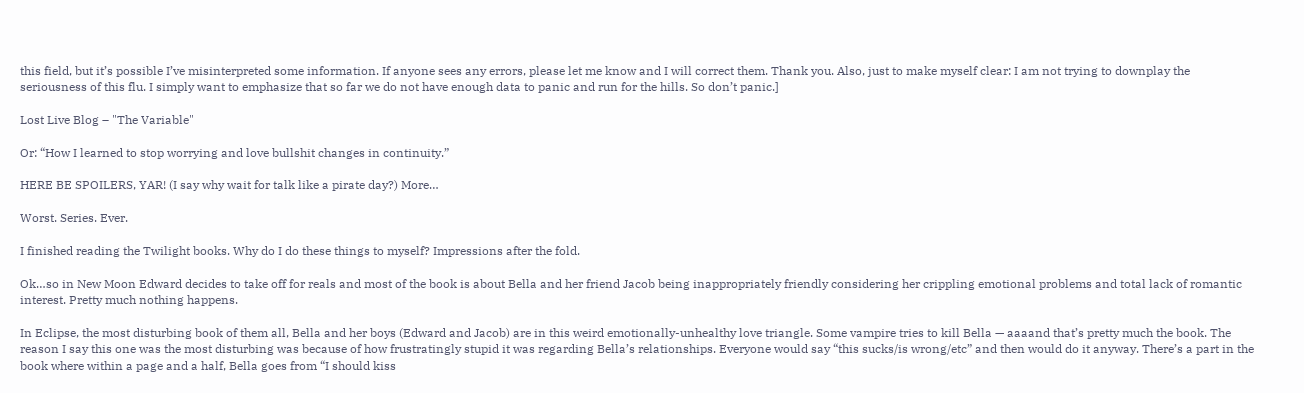this field, but it’s possible I’ve misinterpreted some information. If anyone sees any errors, please let me know and I will correct them. Thank you. Also, just to make myself clear: I am not trying to downplay the seriousness of this flu. I simply want to emphasize that so far we do not have enough data to panic and run for the hills. So don’t panic.]

Lost Live Blog – "The Variable"

Or: “How I learned to stop worrying and love bullshit changes in continuity.”

HERE BE SPOILERS, YAR! (I say why wait for talk like a pirate day?) More…

Worst. Series. Ever.

I finished reading the Twilight books. Why do I do these things to myself? Impressions after the fold.

Ok…so in New Moon Edward decides to take off for reals and most of the book is about Bella and her friend Jacob being inappropriately friendly considering her crippling emotional problems and total lack of romantic interest. Pretty much nothing happens.

In Eclipse, the most disturbing book of them all, Bella and her boys (Edward and Jacob) are in this weird emotionally-unhealthy love triangle. Some vampire tries to kill Bella — aaaand that’s pretty much the book. The reason I say this one was the most disturbing was because of how frustratingly stupid it was regarding Bella’s relationships. Everyone would say “this sucks/is wrong/etc” and then would do it anyway. There’s a part in the book where within a page and a half, Bella goes from “I should kiss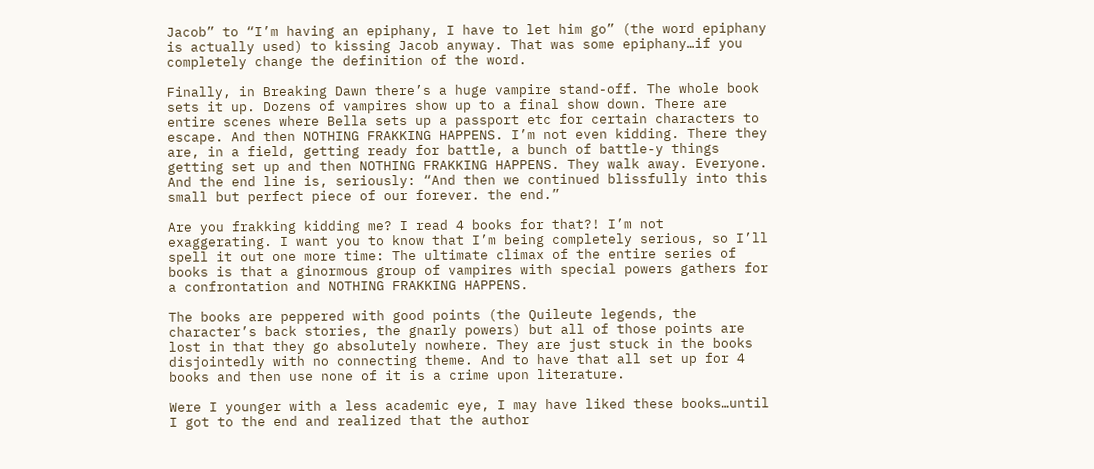Jacob” to “I’m having an epiphany, I have to let him go” (the word epiphany is actually used) to kissing Jacob anyway. That was some epiphany…if you completely change the definition of the word.

Finally, in Breaking Dawn there’s a huge vampire stand-off. The whole book sets it up. Dozens of vampires show up to a final show down. There are entire scenes where Bella sets up a passport etc for certain characters to escape. And then NOTHING FRAKKING HAPPENS. I’m not even kidding. There they are, in a field, getting ready for battle, a bunch of battle-y things getting set up and then NOTHING FRAKKING HAPPENS. They walk away. Everyone. And the end line is, seriously: “And then we continued blissfully into this small but perfect piece of our forever. the end.”

Are you frakking kidding me? I read 4 books for that?! I’m not exaggerating. I want you to know that I’m being completely serious, so I’ll spell it out one more time: The ultimate climax of the entire series of books is that a ginormous group of vampires with special powers gathers for a confrontation and NOTHING FRAKKING HAPPENS.

The books are peppered with good points (the Quileute legends, the character’s back stories, the gnarly powers) but all of those points are lost in that they go absolutely nowhere. They are just stuck in the books disjointedly with no connecting theme. And to have that all set up for 4 books and then use none of it is a crime upon literature.

Were I younger with a less academic eye, I may have liked these books…until I got to the end and realized that the author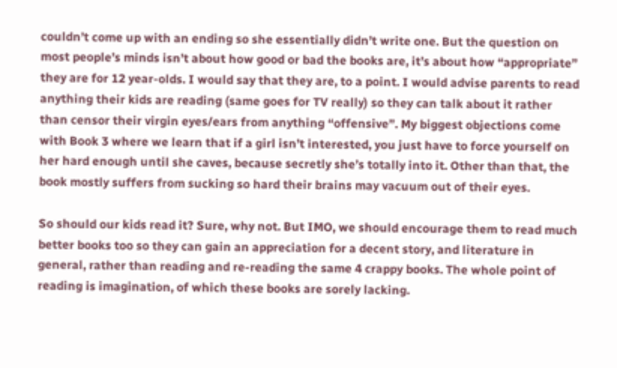couldn’t come up with an ending so she essentially didn’t write one. But the question on most people’s minds isn’t about how good or bad the books are, it’s about how “appropriate” they are for 12 year-olds. I would say that they are, to a point. I would advise parents to read anything their kids are reading (same goes for TV really) so they can talk about it rather than censor their virgin eyes/ears from anything “offensive”. My biggest objections come with Book 3 where we learn that if a girl isn’t interested, you just have to force yourself on her hard enough until she caves, because secretly she’s totally into it. Other than that, the book mostly suffers from sucking so hard their brains may vacuum out of their eyes.

So should our kids read it? Sure, why not. But IMO, we should encourage them to read much better books too so they can gain an appreciation for a decent story, and literature in general, rather than reading and re-reading the same 4 crappy books. The whole point of reading is imagination, of which these books are sorely lacking.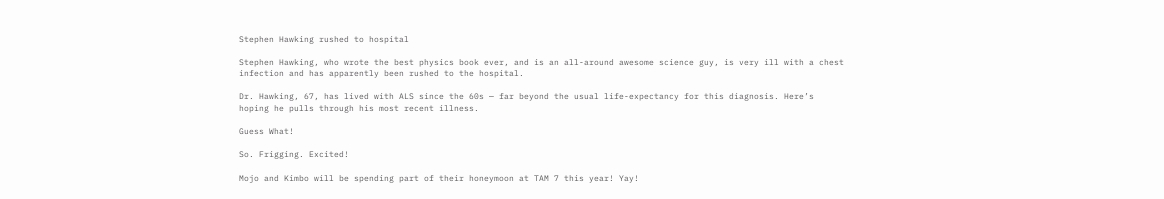Stephen Hawking rushed to hospital

Stephen Hawking, who wrote the best physics book ever, and is an all-around awesome science guy, is very ill with a chest infection and has apparently been rushed to the hospital.

Dr. Hawking, 67, has lived with ALS since the 60s — far beyond the usual life-expectancy for this diagnosis. Here’s hoping he pulls through his most recent illness.

Guess What!

So. Frigging. Excited!

Mojo and Kimbo will be spending part of their honeymoon at TAM 7 this year! Yay!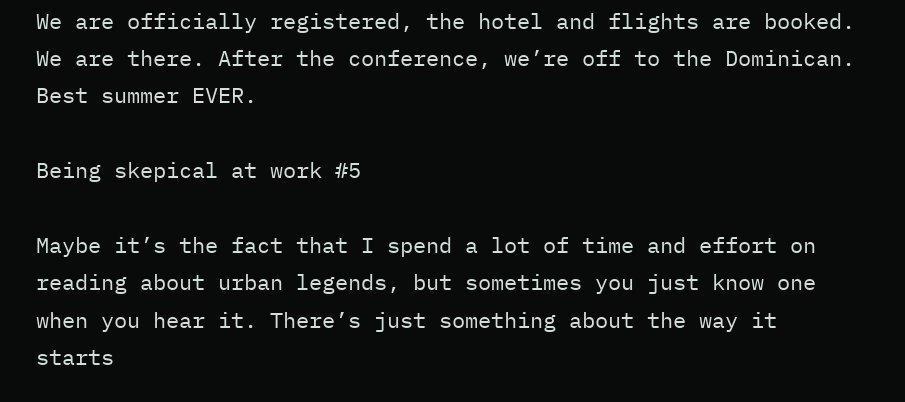We are officially registered, the hotel and flights are booked. We are there. After the conference, we’re off to the Dominican. Best summer EVER.

Being skepical at work #5

Maybe it’s the fact that I spend a lot of time and effort on reading about urban legends, but sometimes you just know one when you hear it. There’s just something about the way it starts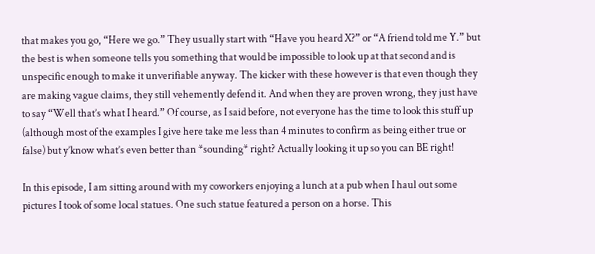that makes you go, “Here we go.” They usually start with “Have you heard X?” or “A friend told me Y.” but the best is when someone tells you something that would be impossible to look up at that second and is unspecific enough to make it unverifiable anyway. The kicker with these however is that even though they are making vague claims, they still vehemently defend it. And when they are proven wrong, they just have to say “Well that’s what I heard.” Of course, as I said before, not everyone has the time to look this stuff up (although most of the examples I give here take me less than 4 minutes to confirm as being either true or false) but y’know what’s even better than *sounding* right? Actually looking it up so you can BE right!

In this episode, I am sitting around with my coworkers enjoying a lunch at a pub when I haul out some pictures I took of some local statues. One such statue featured a person on a horse. This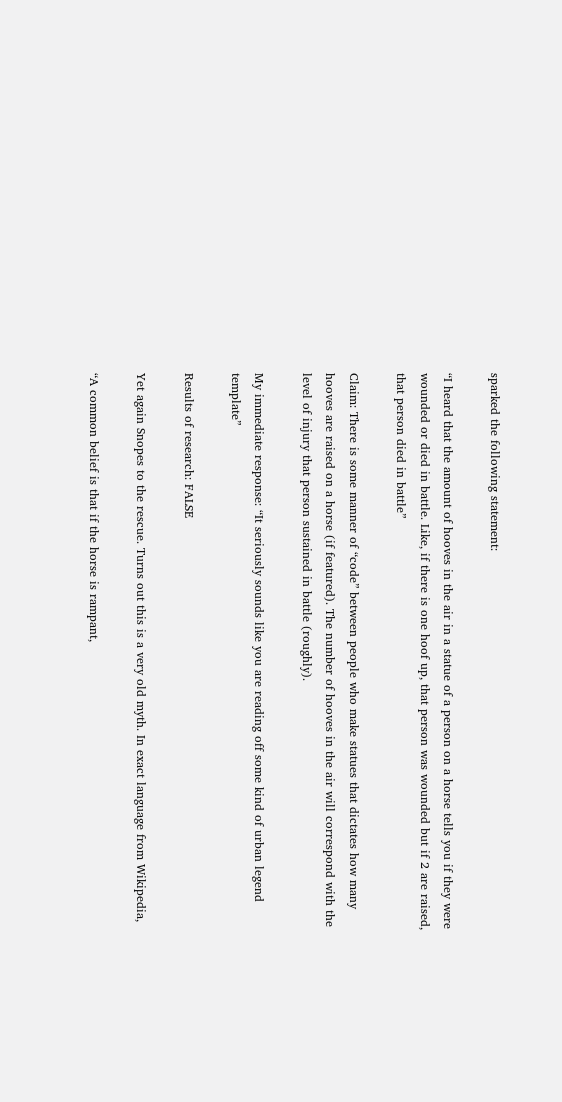sparked the following statement:

“I heard that the amount of hooves in the air in a statue of a person on a horse tells you if they were wounded or died in battle. Like, if there is one hoof up, that person was wounded but if 2 are raised, that person died in battle”

Claim: There is some manner of “code” between people who make statues that dictates how many hooves are raised on a horse (if featured). The number of hooves in the air will correspond with the level of injury that person sustained in battle (roughly).

My immediate response: “It seriously sounds like you are reading off some kind of urban legend template”

Results of research: FALSE

Yet again Snopes to the rescue. Turns out this is a very old myth. In exact language from Wikipedia,

“A common belief is that if the horse is rampant,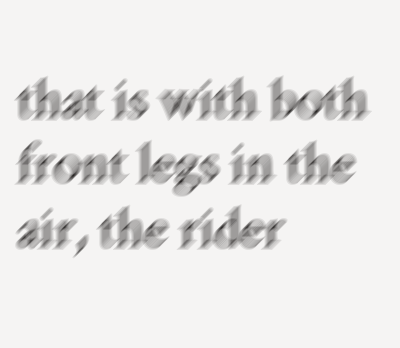that is with both front legs in the air, the rider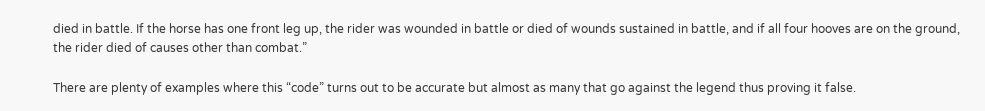died in battle. If the horse has one front leg up, the rider was wounded in battle or died of wounds sustained in battle, and if all four hooves are on the ground, the rider died of causes other than combat.”

There are plenty of examples where this “code” turns out to be accurate but almost as many that go against the legend thus proving it false.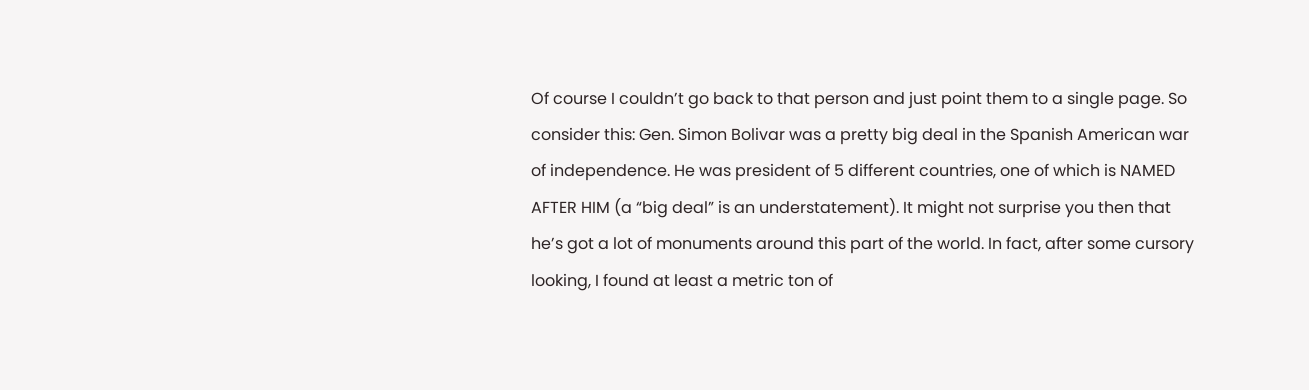Of course I couldn’t go back to that person and just point them to a single page. So consider this: Gen. Simon Bolivar was a pretty big deal in the Spanish American war of independence. He was president of 5 different countries, one of which is NAMED AFTER HIM (a “big deal” is an understatement). It might not surprise you then that he’s got a lot of monuments around this part of the world. In fact, after some cursory looking, I found at least a metric ton of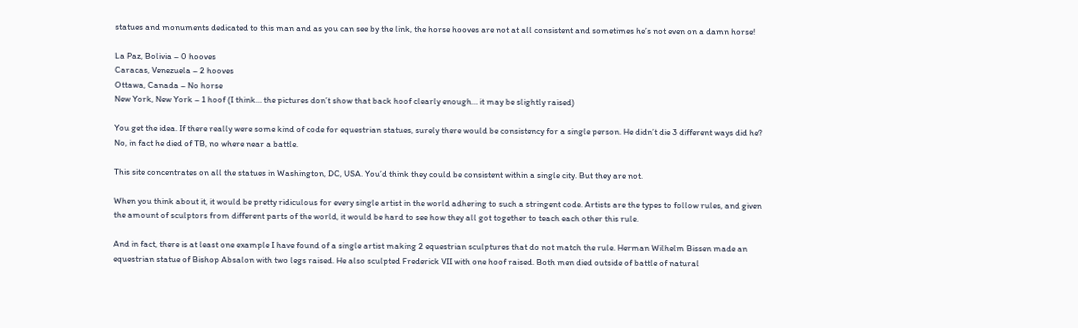statues and monuments dedicated to this man and as you can see by the link, the horse hooves are not at all consistent and sometimes he’s not even on a damn horse!

La Paz, Bolivia – 0 hooves
Caracas, Venezuela – 2 hooves
Ottawa, Canada – No horse
New York, New York – 1 hoof (I think… the pictures don’t show that back hoof clearly enough… it may be slightly raised)

You get the idea. If there really were some kind of code for equestrian statues, surely there would be consistency for a single person. He didn’t die 3 different ways did he? No, in fact he died of TB, no where near a battle.

This site concentrates on all the statues in Washington, DC, USA. You’d think they could be consistent within a single city. But they are not.

When you think about it, it would be pretty ridiculous for every single artist in the world adhering to such a stringent code. Artists are the types to follow rules, and given the amount of sculptors from different parts of the world, it would be hard to see how they all got together to teach each other this rule.

And in fact, there is at least one example I have found of a single artist making 2 equestrian sculptures that do not match the rule. Herman Wilhelm Bissen made an equestrian statue of Bishop Absalon with two legs raised. He also sculpted Frederick VII with one hoof raised. Both men died outside of battle of natural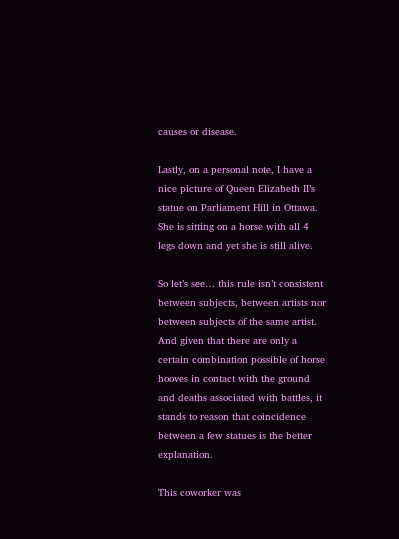causes or disease.

Lastly, on a personal note, I have a nice picture of Queen Elizabeth II’s statue on Parliament Hill in Ottawa. She is sitting on a horse with all 4 legs down and yet she is still alive.

So let’s see… this rule isn’t consistent between subjects, between artists nor between subjects of the same artist. And given that there are only a certain combination possible of horse hooves in contact with the ground and deaths associated with battles, it stands to reason that coincidence between a few statues is the better explanation.

This coworker was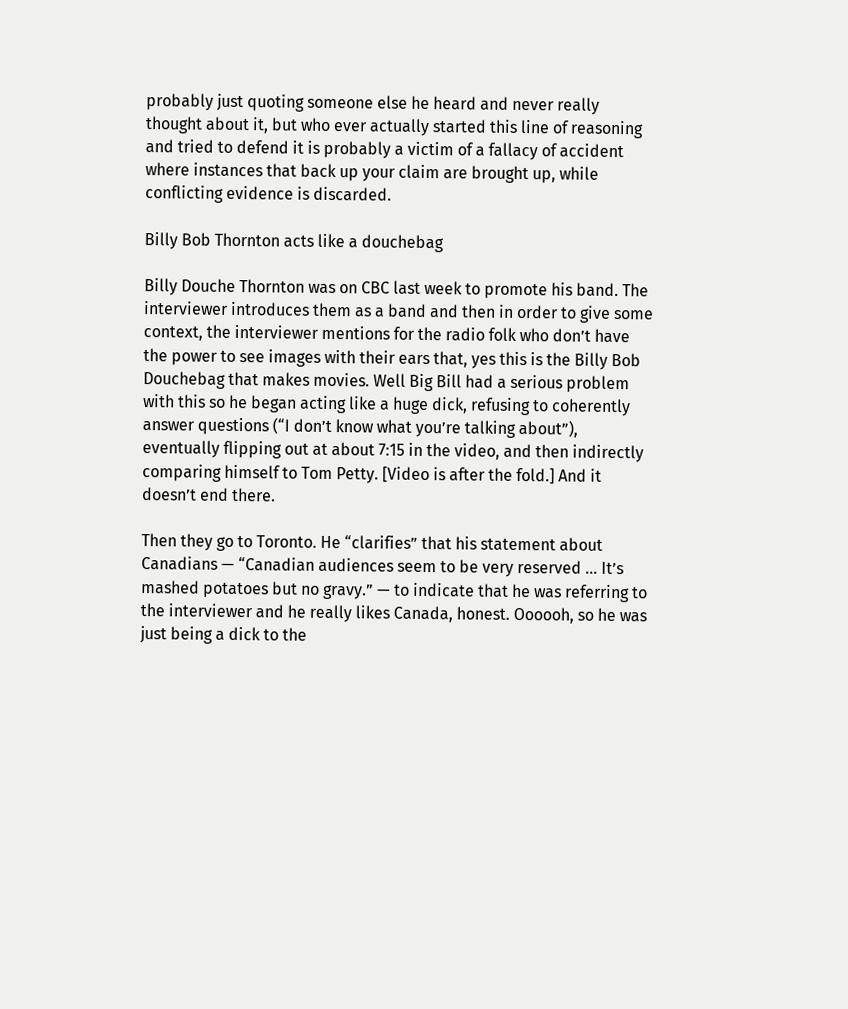probably just quoting someone else he heard and never really thought about it, but who ever actually started this line of reasoning and tried to defend it is probably a victim of a fallacy of accident where instances that back up your claim are brought up, while conflicting evidence is discarded.

Billy Bob Thornton acts like a douchebag

Billy Douche Thornton was on CBC last week to promote his band. The interviewer introduces them as a band and then in order to give some context, the interviewer mentions for the radio folk who don’t have the power to see images with their ears that, yes this is the Billy Bob Douchebag that makes movies. Well Big Bill had a serious problem with this so he began acting like a huge dick, refusing to coherently answer questions (“I don’t know what you’re talking about”), eventually flipping out at about 7:15 in the video, and then indirectly comparing himself to Tom Petty. [Video is after the fold.] And it doesn’t end there.

Then they go to Toronto. He “clarifies” that his statement about Canadians — “Canadian audiences seem to be very reserved … It’s mashed potatoes but no gravy.” — to indicate that he was referring to the interviewer and he really likes Canada, honest. Oooooh, so he was just being a dick to the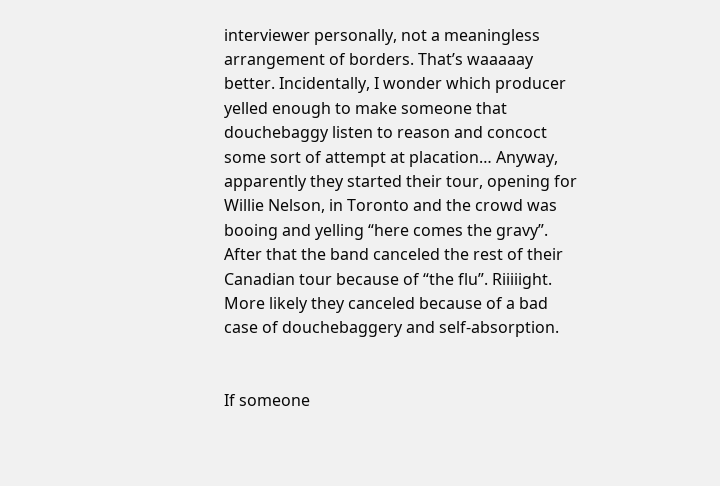interviewer personally, not a meaningless arrangement of borders. That’s waaaaay better. Incidentally, I wonder which producer yelled enough to make someone that douchebaggy listen to reason and concoct some sort of attempt at placation… Anyway, apparently they started their tour, opening for Willie Nelson, in Toronto and the crowd was booing and yelling “here comes the gravy”. After that the band canceled the rest of their Canadian tour because of “the flu”. Riiiiight. More likely they canceled because of a bad case of douchebaggery and self-absorption.


If someone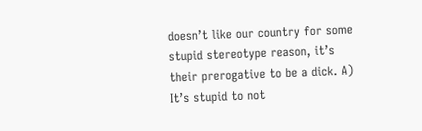doesn’t like our country for some stupid stereotype reason, it’s their prerogative to be a dick. A) It’s stupid to not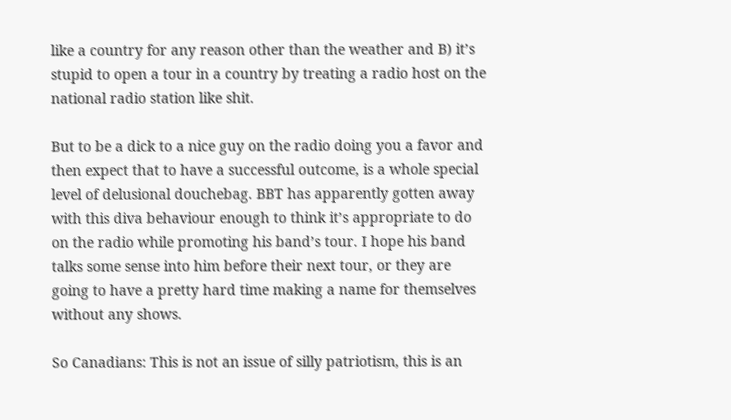like a country for any reason other than the weather and B) it’s stupid to open a tour in a country by treating a radio host on the national radio station like shit.

But to be a dick to a nice guy on the radio doing you a favor and then expect that to have a successful outcome, is a whole special level of delusional douchebag. BBT has apparently gotten away with this diva behaviour enough to think it’s appropriate to do on the radio while promoting his band’s tour. I hope his band talks some sense into him before their next tour, or they are going to have a pretty hard time making a name for themselves without any shows.

So Canadians: This is not an issue of silly patriotism, this is an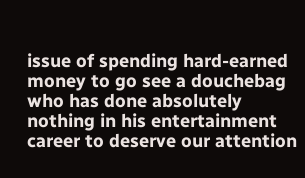issue of spending hard-earned money to go see a douchebag who has done absolutely nothing in his entertainment career to deserve our attention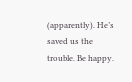(apparently). He’s saved us the trouble. Be happy.